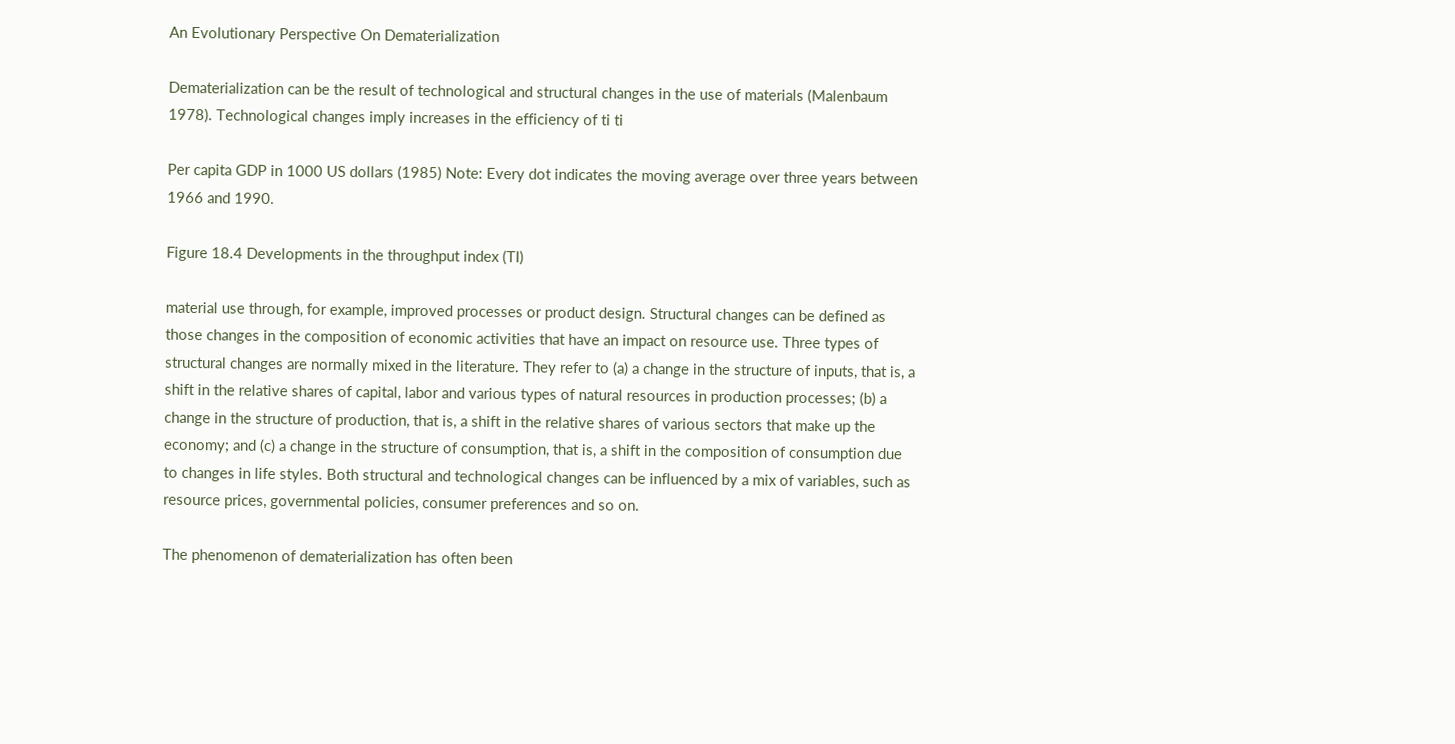An Evolutionary Perspective On Dematerialization

Dematerialization can be the result of technological and structural changes in the use of materials (Malenbaum 1978). Technological changes imply increases in the efficiency of ti ti

Per capita GDP in 1000 US dollars (1985) Note: Every dot indicates the moving average over three years between 1966 and 1990.

Figure 18.4 Developments in the throughput index (TI)

material use through, for example, improved processes or product design. Structural changes can be defined as those changes in the composition of economic activities that have an impact on resource use. Three types of structural changes are normally mixed in the literature. They refer to (a) a change in the structure of inputs, that is, a shift in the relative shares of capital, labor and various types of natural resources in production processes; (b) a change in the structure of production, that is, a shift in the relative shares of various sectors that make up the economy; and (c) a change in the structure of consumption, that is, a shift in the composition of consumption due to changes in life styles. Both structural and technological changes can be influenced by a mix of variables, such as resource prices, governmental policies, consumer preferences and so on.

The phenomenon of dematerialization has often been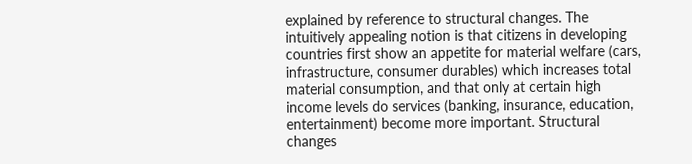explained by reference to structural changes. The intuitively appealing notion is that citizens in developing countries first show an appetite for material welfare (cars, infrastructure, consumer durables) which increases total material consumption, and that only at certain high income levels do services (banking, insurance, education, entertainment) become more important. Structural changes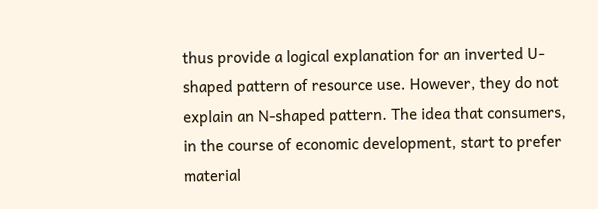thus provide a logical explanation for an inverted U-shaped pattern of resource use. However, they do not explain an N-shaped pattern. The idea that consumers, in the course of economic development, start to prefer material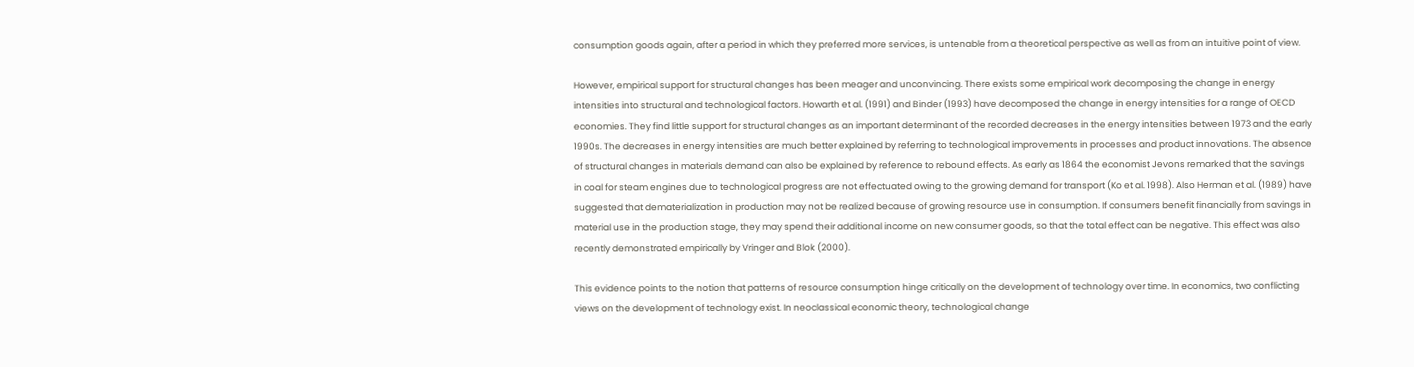consumption goods again, after a period in which they preferred more services, is untenable from a theoretical perspective as well as from an intuitive point of view.

However, empirical support for structural changes has been meager and unconvincing. There exists some empirical work decomposing the change in energy intensities into structural and technological factors. Howarth et al. (1991) and Binder (1993) have decomposed the change in energy intensities for a range of OECD economies. They find little support for structural changes as an important determinant of the recorded decreases in the energy intensities between 1973 and the early 1990s. The decreases in energy intensities are much better explained by referring to technological improvements in processes and product innovations. The absence of structural changes in materials demand can also be explained by reference to rebound effects. As early as 1864 the economist Jevons remarked that the savings in coal for steam engines due to technological progress are not effectuated owing to the growing demand for transport (Ko et al. 1998). Also Herman et al. (1989) have suggested that dematerialization in production may not be realized because of growing resource use in consumption. If consumers benefit financially from savings in material use in the production stage, they may spend their additional income on new consumer goods, so that the total effect can be negative. This effect was also recently demonstrated empirically by Vringer and Blok (2000).

This evidence points to the notion that patterns of resource consumption hinge critically on the development of technology over time. In economics, two conflicting views on the development of technology exist. In neoclassical economic theory, technological change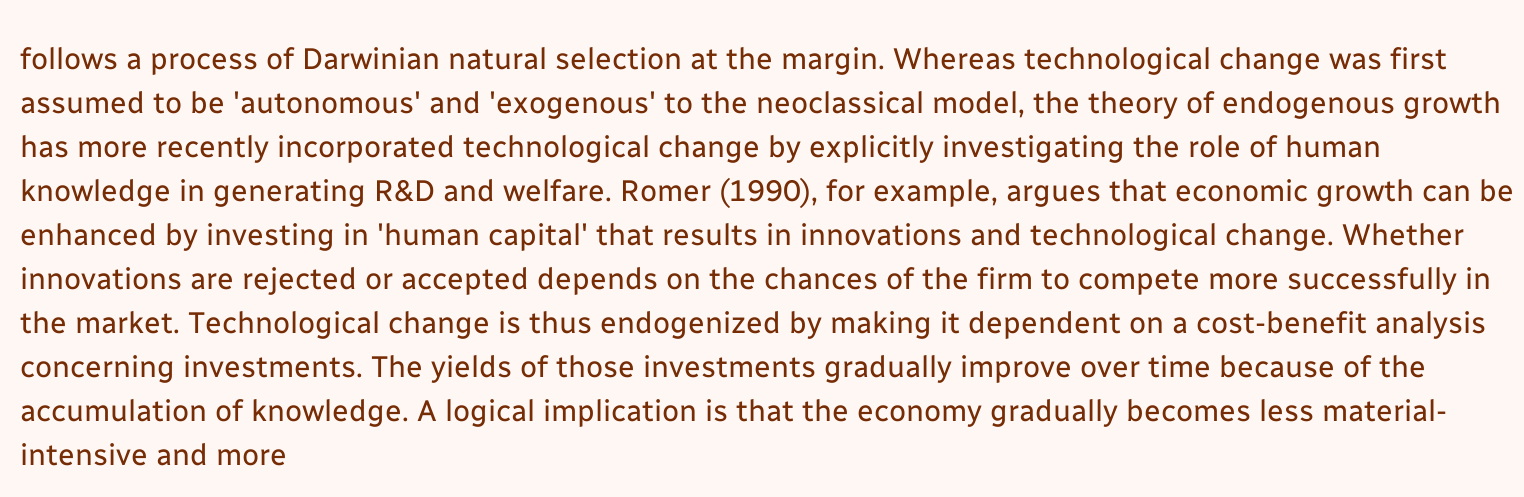follows a process of Darwinian natural selection at the margin. Whereas technological change was first assumed to be 'autonomous' and 'exogenous' to the neoclassical model, the theory of endogenous growth has more recently incorporated technological change by explicitly investigating the role of human knowledge in generating R&D and welfare. Romer (1990), for example, argues that economic growth can be enhanced by investing in 'human capital' that results in innovations and technological change. Whether innovations are rejected or accepted depends on the chances of the firm to compete more successfully in the market. Technological change is thus endogenized by making it dependent on a cost-benefit analysis concerning investments. The yields of those investments gradually improve over time because of the accumulation of knowledge. A logical implication is that the economy gradually becomes less material-intensive and more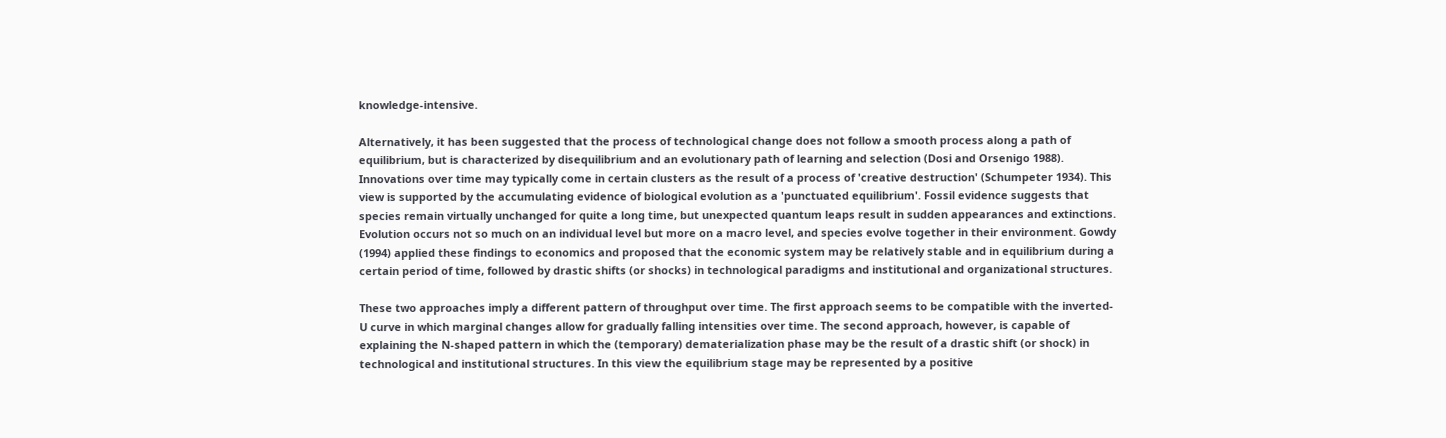knowledge-intensive.

Alternatively, it has been suggested that the process of technological change does not follow a smooth process along a path of equilibrium, but is characterized by disequilibrium and an evolutionary path of learning and selection (Dosi and Orsenigo 1988). Innovations over time may typically come in certain clusters as the result of a process of 'creative destruction' (Schumpeter 1934). This view is supported by the accumulating evidence of biological evolution as a 'punctuated equilibrium'. Fossil evidence suggests that species remain virtually unchanged for quite a long time, but unexpected quantum leaps result in sudden appearances and extinctions. Evolution occurs not so much on an individual level but more on a macro level, and species evolve together in their environment. Gowdy (1994) applied these findings to economics and proposed that the economic system may be relatively stable and in equilibrium during a certain period of time, followed by drastic shifts (or shocks) in technological paradigms and institutional and organizational structures.

These two approaches imply a different pattern of throughput over time. The first approach seems to be compatible with the inverted-U curve in which marginal changes allow for gradually falling intensities over time. The second approach, however, is capable of explaining the N-shaped pattern in which the (temporary) dematerialization phase may be the result of a drastic shift (or shock) in technological and institutional structures. In this view the equilibrium stage may be represented by a positive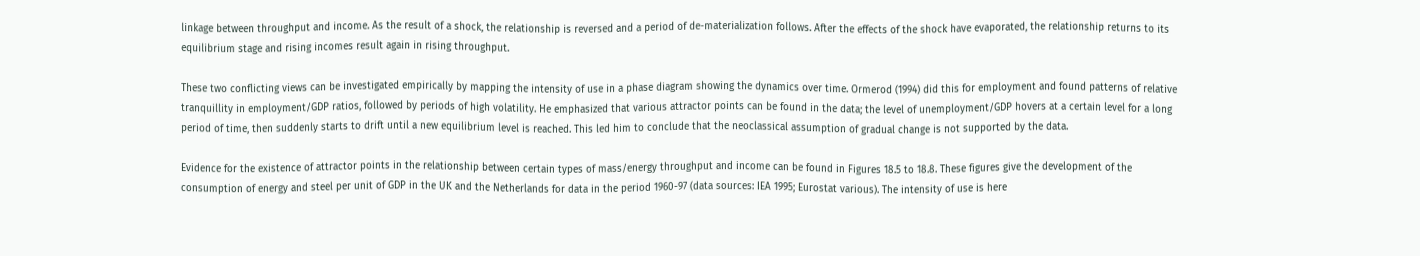linkage between throughput and income. As the result of a shock, the relationship is reversed and a period of de-materialization follows. After the effects of the shock have evaporated, the relationship returns to its equilibrium stage and rising incomes result again in rising throughput.

These two conflicting views can be investigated empirically by mapping the intensity of use in a phase diagram showing the dynamics over time. Ormerod (1994) did this for employment and found patterns of relative tranquillity in employment/GDP ratios, followed by periods of high volatility. He emphasized that various attractor points can be found in the data; the level of unemployment/GDP hovers at a certain level for a long period of time, then suddenly starts to drift until a new equilibrium level is reached. This led him to conclude that the neoclassical assumption of gradual change is not supported by the data.

Evidence for the existence of attractor points in the relationship between certain types of mass/energy throughput and income can be found in Figures 18.5 to 18.8. These figures give the development of the consumption of energy and steel per unit of GDP in the UK and the Netherlands for data in the period 1960-97 (data sources: IEA 1995; Eurostat various). The intensity of use is here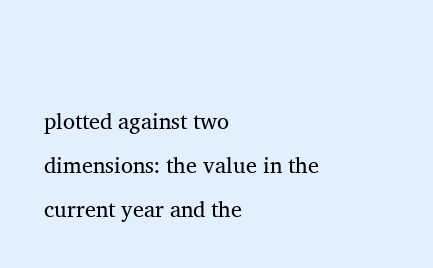plotted against two dimensions: the value in the current year and the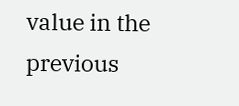value in the previous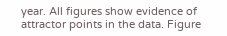year. All figures show evidence of attractor points in the data. Figure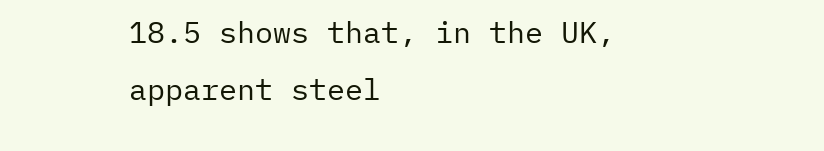18.5 shows that, in the UK, apparent steel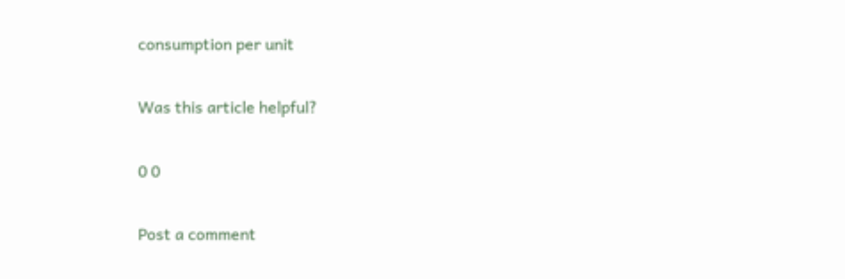consumption per unit

Was this article helpful?

0 0

Post a comment